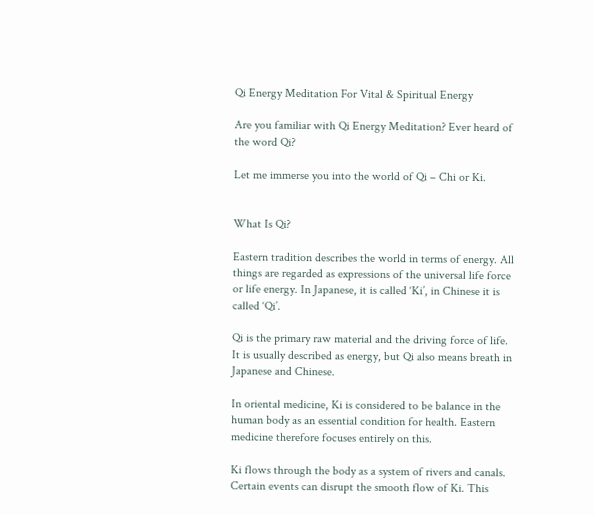Qi Energy Meditation For Vital & Spiritual Energy

Are you familiar with Qi Energy Meditation? Ever heard of the word Qi?

Let me immerse you into the world of Qi – Chi or Ki.


What Is Qi?

Eastern tradition describes the world in terms of energy. All things are regarded as expressions of the universal life force or life energy. In Japanese, it is called ‘Ki’, in Chinese it is called ‘Qi’.

Qi is the primary raw material and the driving force of life. It is usually described as energy, but Qi also means breath in Japanese and Chinese.

In oriental medicine, Ki is considered to be balance in the human body as an essential condition for health. Eastern medicine therefore focuses entirely on this.

Ki flows through the body as a system of rivers and canals. Certain events can disrupt the smooth flow of Ki. This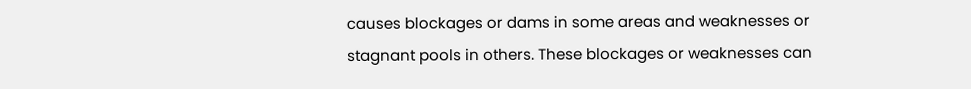causes blockages or dams in some areas and weaknesses or stagnant pools in others. These blockages or weaknesses can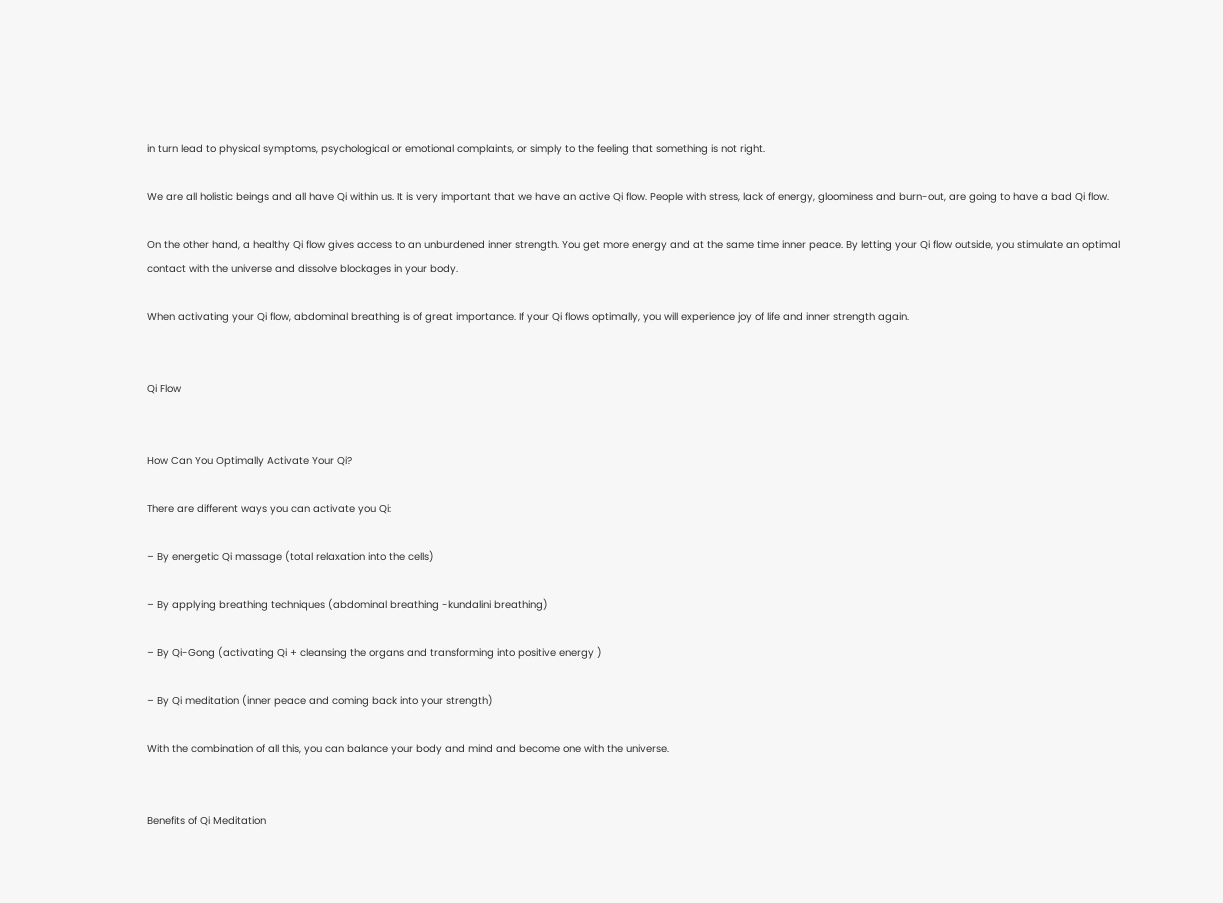in turn lead to physical symptoms, psychological or emotional complaints, or simply to the feeling that something is not right.

We are all holistic beings and all have Qi within us. It is very important that we have an active Qi flow. People with stress, lack of energy, gloominess and burn-out, are going to have a bad Qi flow.

On the other hand, a healthy Qi flow gives access to an unburdened inner strength. You get more energy and at the same time inner peace. By letting your Qi flow outside, you stimulate an optimal contact with the universe and dissolve blockages in your body.

When activating your Qi flow, abdominal breathing is of great importance. If your Qi flows optimally, you will experience joy of life and inner strength again.


Qi Flow


How Can You Optimally Activate Your Qi?

There are different ways you can activate you Qi:

– By energetic Qi massage (total relaxation into the cells)

– By applying breathing techniques (abdominal breathing -kundalini breathing)

– By Qi-Gong (activating Qi + cleansing the organs and transforming into positive energy )

– By Qi meditation (inner peace and coming back into your strength)

With the combination of all this, you can balance your body and mind and become one with the universe.


Benefits of Qi Meditation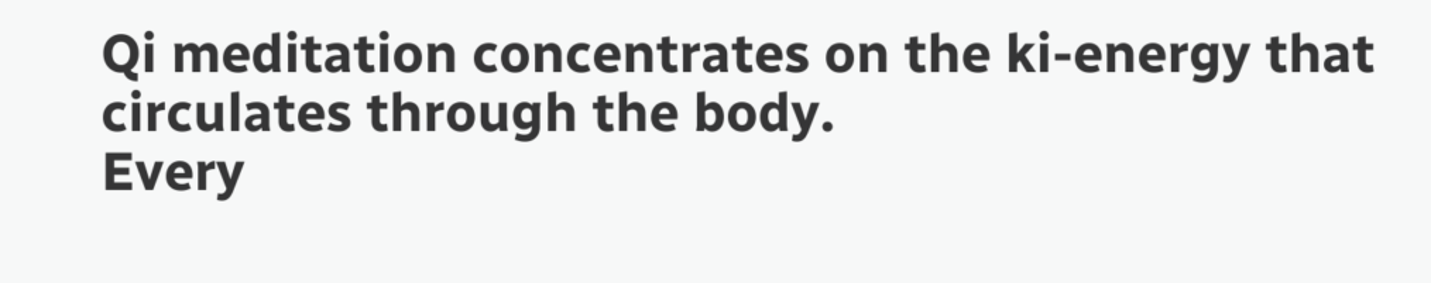Qi meditation concentrates on the ki-energy that circulates through the body.
Every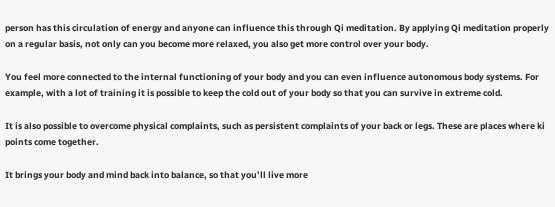person has this circulation of energy and anyone can influence this through Qi meditation. By applying Qi meditation properly on a regular basis, not only can you become more relaxed, you also get more control over your body.

You feel more connected to the internal functioning of your body and you can even influence autonomous body systems. For example, with a lot of training it is possible to keep the cold out of your body so that you can survive in extreme cold.

It is also possible to overcome physical complaints, such as persistent complaints of your back or legs. These are places where ki points come together.

It brings your body and mind back into balance, so that you’ll live more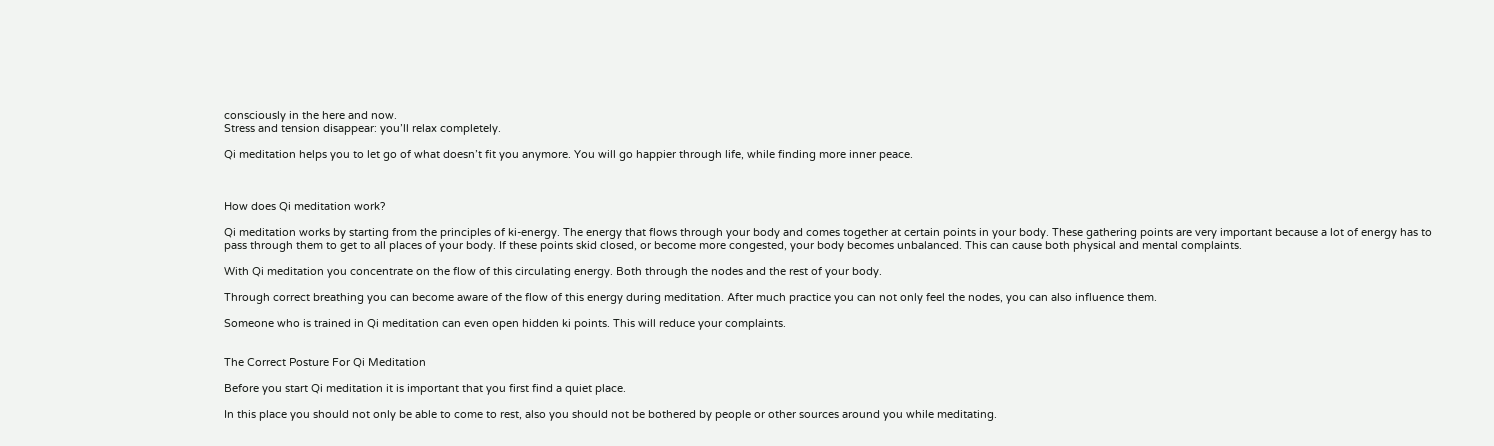consciously in the here and now.
Stress and tension disappear: you’ll relax completely.

Qi meditation helps you to let go of what doesn’t fit you anymore. You will go happier through life, while finding more inner peace.



How does Qi meditation work?

Qi meditation works by starting from the principles of ki-energy. The energy that flows through your body and comes together at certain points in your body. These gathering points are very important because a lot of energy has to pass through them to get to all places of your body. If these points skid closed, or become more congested, your body becomes unbalanced. This can cause both physical and mental complaints.

With Qi meditation you concentrate on the flow of this circulating energy. Both through the nodes and the rest of your body.

Through correct breathing you can become aware of the flow of this energy during meditation. After much practice you can not only feel the nodes, you can also influence them.

Someone who is trained in Qi meditation can even open hidden ki points. This will reduce your complaints.


The Correct Posture For Qi Meditation

Before you start Qi meditation it is important that you first find a quiet place.

In this place you should not only be able to come to rest, also you should not be bothered by people or other sources around you while meditating.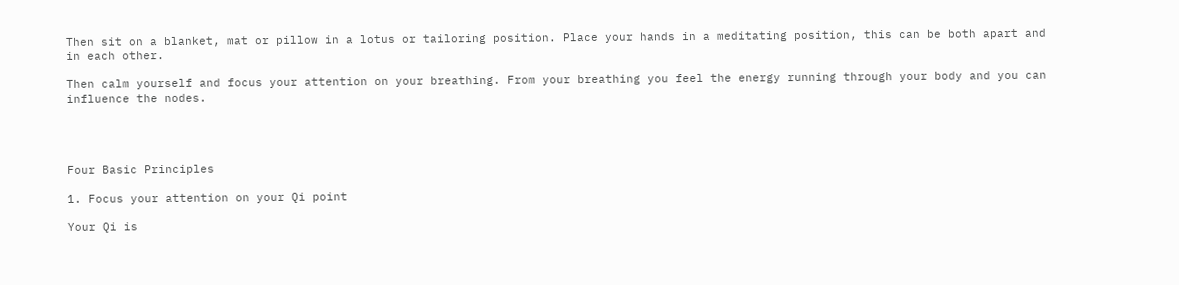Then sit on a blanket, mat or pillow in a lotus or tailoring position. Place your hands in a meditating position, this can be both apart and in each other.

Then calm yourself and focus your attention on your breathing. From your breathing you feel the energy running through your body and you can influence the nodes.




Four Basic Principles

1. Focus your attention on your Qi point

Your Qi is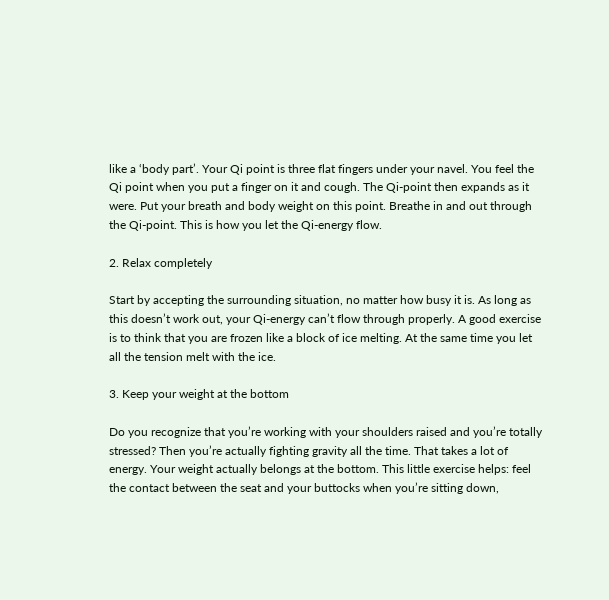like a ‘body part’. Your Qi point is three flat fingers under your navel. You feel the Qi point when you put a finger on it and cough. The Qi-point then expands as it were. Put your breath and body weight on this point. Breathe in and out through the Qi-point. This is how you let the Qi-energy flow.

2. Relax completely

Start by accepting the surrounding situation, no matter how busy it is. As long as this doesn’t work out, your Qi-energy can’t flow through properly. A good exercise is to think that you are frozen like a block of ice melting. At the same time you let all the tension melt with the ice.

3. Keep your weight at the bottom

Do you recognize that you’re working with your shoulders raised and you’re totally stressed? Then you’re actually fighting gravity all the time. That takes a lot of energy. Your weight actually belongs at the bottom. This little exercise helps: feel the contact between the seat and your buttocks when you’re sitting down,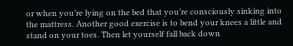or when you’re lying on the bed that you’re consciously sinking into the mattress. Another good exercise is to bend your knees a little and stand on your toes. Then let yourself fall back down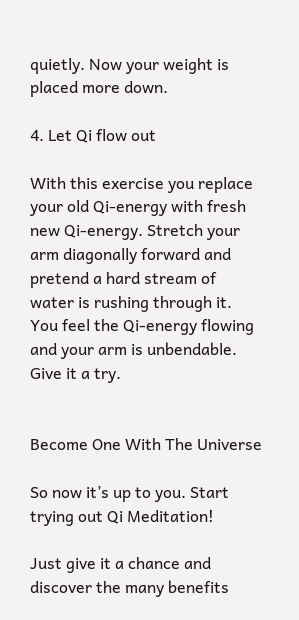quietly. Now your weight is placed more down.

4. Let Qi flow out

With this exercise you replace your old Qi-energy with fresh new Qi-energy. Stretch your arm diagonally forward and pretend a hard stream of water is rushing through it. You feel the Qi-energy flowing and your arm is unbendable. Give it a try.


Become One With The Universe

So now it’s up to you. Start trying out Qi Meditation!

Just give it a chance and discover the many benefits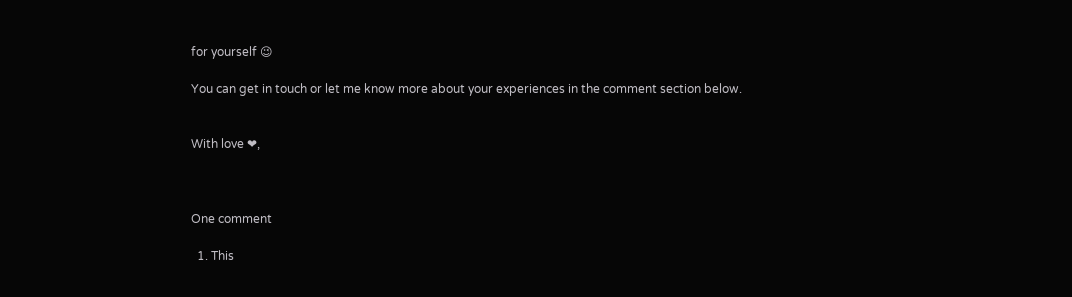for yourself 😉

You can get in touch or let me know more about your experiences in the comment section below.


With love ❤,



One comment

  1. This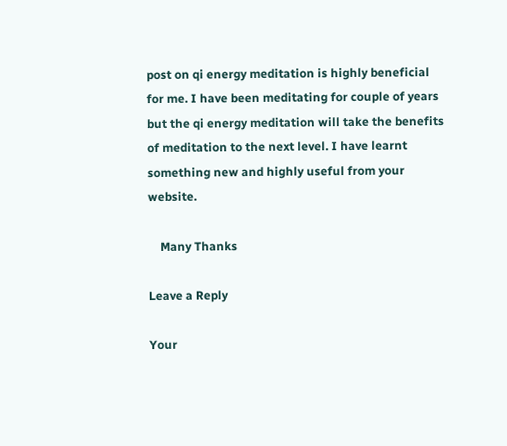post on qi energy meditation is highly beneficial for me. I have been meditating for couple of years but the qi energy meditation will take the benefits of meditation to the next level. I have learnt something new and highly useful from your website.

    Many Thanks

Leave a Reply

Your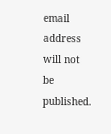email address will not be published.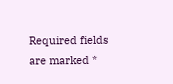Required fields are marked *